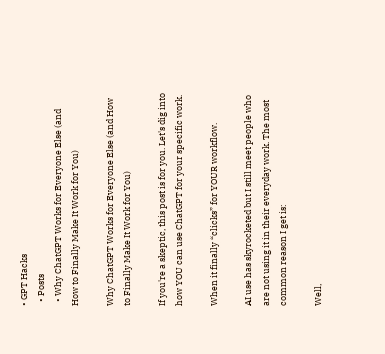• GPT Hacks
  • Posts
  • Why ChatGPT Works for Everyone Else (and How to Finally Make It Work for You)

Why ChatGPT Works for Everyone Else (and How to Finally Make It Work for You)

If you're a skeptic, this post is for you. Let's dig into how YOU can use ChatGPT for your specific work.

When it finally “clicks” for YOUR workflow.

AI use has skyrocketed but I still meet people who are not using it in their everyday work. The most common reason I get is:

Well,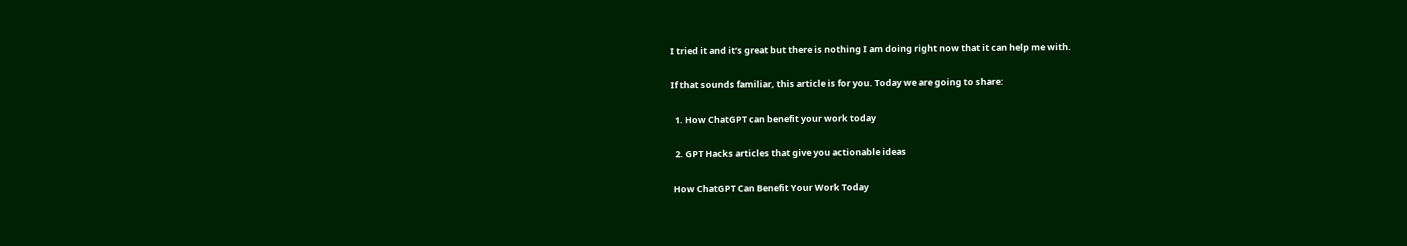I tried it and it’s great but there is nothing I am doing right now that it can help me with.

If that sounds familiar, this article is for you. Today we are going to share:

  1. How ChatGPT can benefit your work today

  2. GPT Hacks articles that give you actionable ideas

 How ChatGPT Can Benefit Your Work Today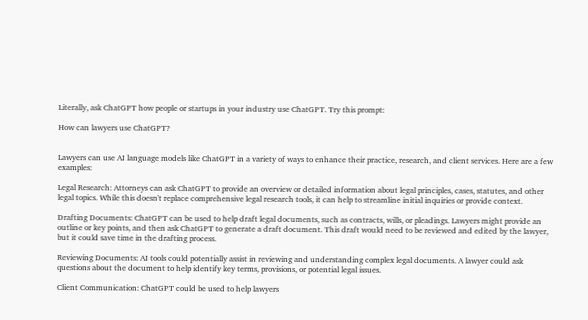Literally, ask ChatGPT how people or startups in your industry use ChatGPT. Try this prompt:

How can lawyers use ChatGPT?


Lawyers can use AI language models like ChatGPT in a variety of ways to enhance their practice, research, and client services. Here are a few examples:

Legal Research: Attorneys can ask ChatGPT to provide an overview or detailed information about legal principles, cases, statutes, and other legal topics. While this doesn't replace comprehensive legal research tools, it can help to streamline initial inquiries or provide context.

Drafting Documents: ChatGPT can be used to help draft legal documents, such as contracts, wills, or pleadings. Lawyers might provide an outline or key points, and then ask ChatGPT to generate a draft document. This draft would need to be reviewed and edited by the lawyer, but it could save time in the drafting process.

Reviewing Documents: AI tools could potentially assist in reviewing and understanding complex legal documents. A lawyer could ask questions about the document to help identify key terms, provisions, or potential legal issues.

Client Communication: ChatGPT could be used to help lawyers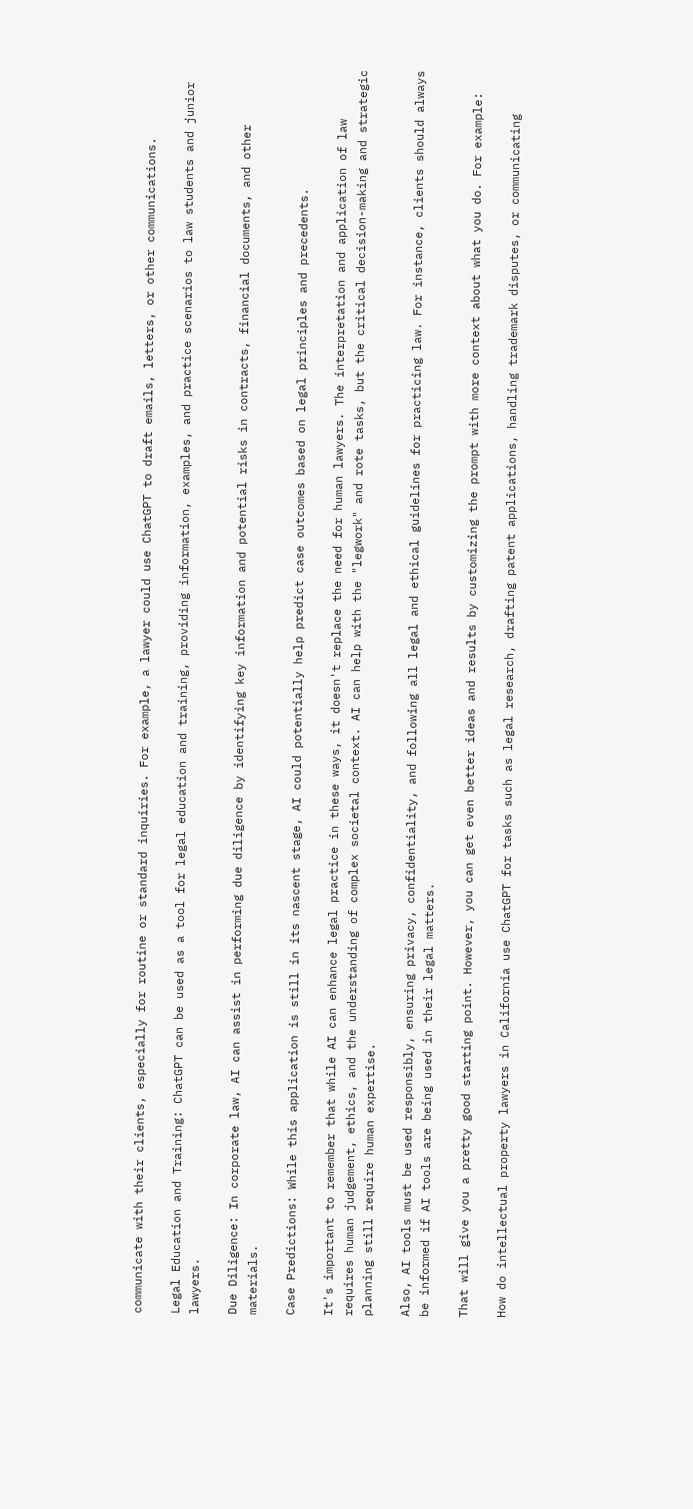communicate with their clients, especially for routine or standard inquiries. For example, a lawyer could use ChatGPT to draft emails, letters, or other communications.

Legal Education and Training: ChatGPT can be used as a tool for legal education and training, providing information, examples, and practice scenarios to law students and junior lawyers.

Due Diligence: In corporate law, AI can assist in performing due diligence by identifying key information and potential risks in contracts, financial documents, and other materials.

Case Predictions: While this application is still in its nascent stage, AI could potentially help predict case outcomes based on legal principles and precedents.

It's important to remember that while AI can enhance legal practice in these ways, it doesn't replace the need for human lawyers. The interpretation and application of law requires human judgement, ethics, and the understanding of complex societal context. AI can help with the "legwork" and rote tasks, but the critical decision-making and strategic planning still require human expertise.

Also, AI tools must be used responsibly, ensuring privacy, confidentiality, and following all legal and ethical guidelines for practicing law. For instance, clients should always be informed if AI tools are being used in their legal matters.

That will give you a pretty good starting point. However, you can get even better ideas and results by customizing the prompt with more context about what you do. For example:

How do intellectual property lawyers in California use ChatGPT for tasks such as legal research, drafting patent applications, handling trademark disputes, or communicating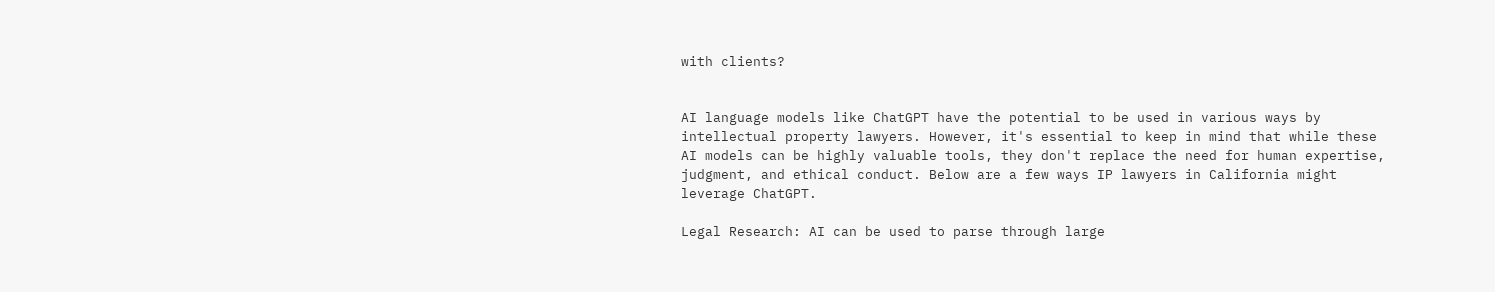with clients?


AI language models like ChatGPT have the potential to be used in various ways by intellectual property lawyers. However, it's essential to keep in mind that while these AI models can be highly valuable tools, they don't replace the need for human expertise, judgment, and ethical conduct. Below are a few ways IP lawyers in California might leverage ChatGPT.

Legal Research: AI can be used to parse through large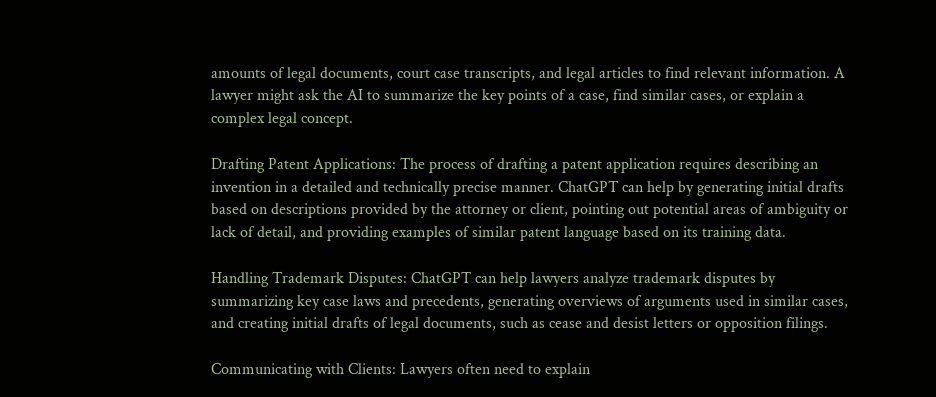amounts of legal documents, court case transcripts, and legal articles to find relevant information. A lawyer might ask the AI to summarize the key points of a case, find similar cases, or explain a complex legal concept.

Drafting Patent Applications: The process of drafting a patent application requires describing an invention in a detailed and technically precise manner. ChatGPT can help by generating initial drafts based on descriptions provided by the attorney or client, pointing out potential areas of ambiguity or lack of detail, and providing examples of similar patent language based on its training data.

Handling Trademark Disputes: ChatGPT can help lawyers analyze trademark disputes by summarizing key case laws and precedents, generating overviews of arguments used in similar cases, and creating initial drafts of legal documents, such as cease and desist letters or opposition filings.

Communicating with Clients: Lawyers often need to explain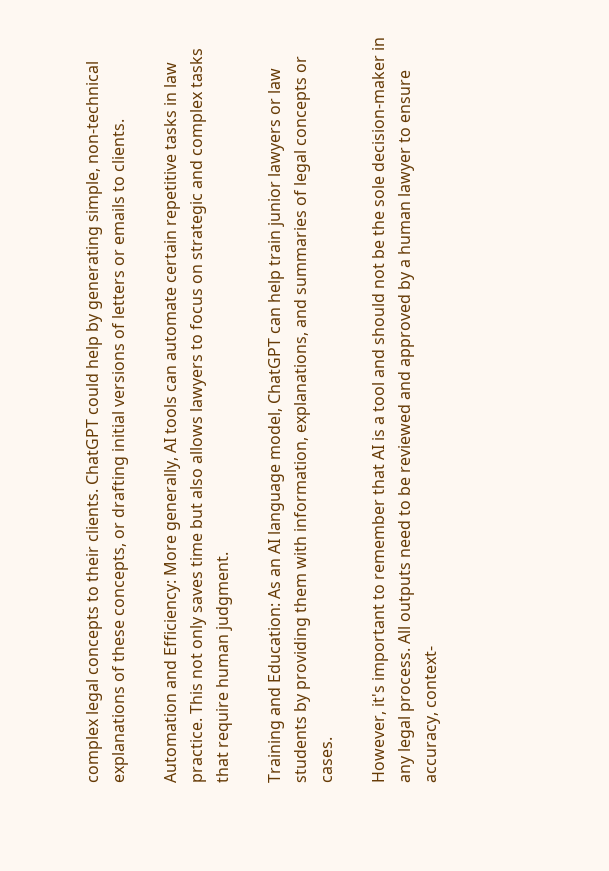complex legal concepts to their clients. ChatGPT could help by generating simple, non-technical explanations of these concepts, or drafting initial versions of letters or emails to clients.

Automation and Efficiency: More generally, AI tools can automate certain repetitive tasks in law practice. This not only saves time but also allows lawyers to focus on strategic and complex tasks that require human judgment.

Training and Education: As an AI language model, ChatGPT can help train junior lawyers or law students by providing them with information, explanations, and summaries of legal concepts or cases.

However, it's important to remember that AI is a tool and should not be the sole decision-maker in any legal process. All outputs need to be reviewed and approved by a human lawyer to ensure accuracy, context-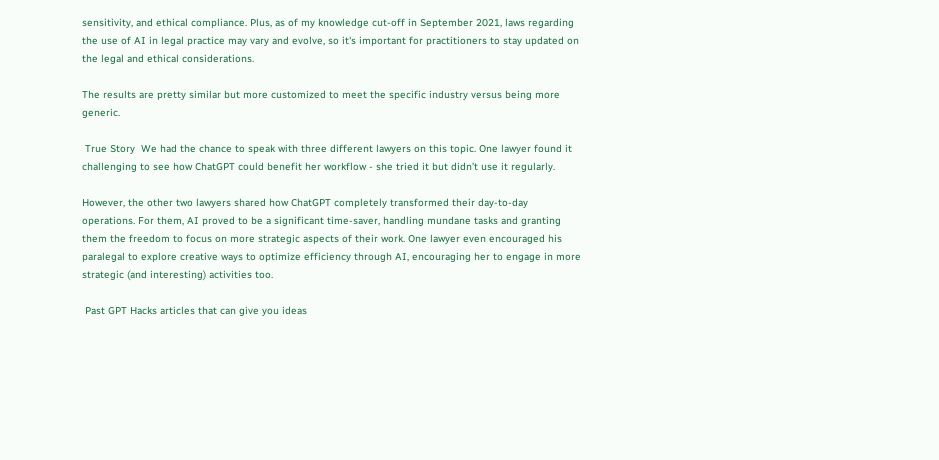sensitivity, and ethical compliance. Plus, as of my knowledge cut-off in September 2021, laws regarding the use of AI in legal practice may vary and evolve, so it's important for practitioners to stay updated on the legal and ethical considerations.

The results are pretty similar but more customized to meet the specific industry versus being more generic.

 True Story  We had the chance to speak with three different lawyers on this topic. One lawyer found it challenging to see how ChatGPT could benefit her workflow - she tried it but didn’t use it regularly.

However, the other two lawyers shared how ChatGPT completely transformed their day-to-day operations. For them, AI proved to be a significant time-saver, handling mundane tasks and granting them the freedom to focus on more strategic aspects of their work. One lawyer even encouraged his paralegal to explore creative ways to optimize efficiency through AI, encouraging her to engage in more strategic (and interesting) activities too.

 Past GPT Hacks articles that can give you ideas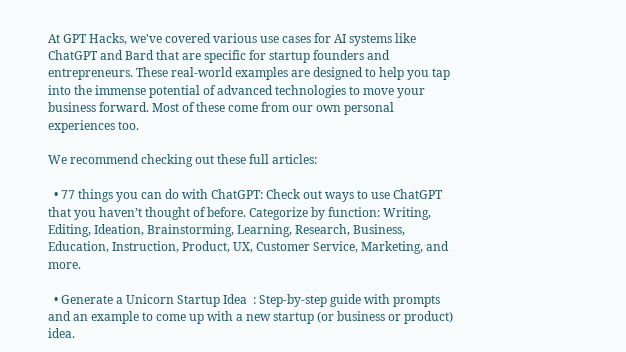At GPT Hacks, we've covered various use cases for AI systems like ChatGPT and Bard that are specific for startup founders and entrepreneurs. These real-world examples are designed to help you tap into the immense potential of advanced technologies to move your business forward. Most of these come from our own personal experiences too.

We recommend checking out these full articles:

  • 77 things you can do with ChatGPT: Check out ways to use ChatGPT that you haven’t thought of before. Categorize by function: Writing, Editing, Ideation, Brainstorming, Learning, Research, Business, Education, Instruction, Product, UX, Customer Service, Marketing, and more.

  • Generate a Unicorn Startup Idea  : Step-by-step guide with prompts and an example to come up with a new startup (or business or product) idea.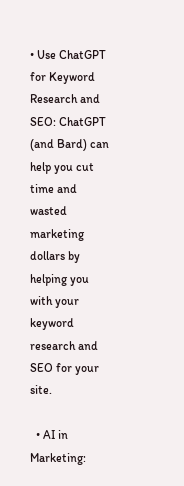• Use ChatGPT for Keyword Research and SEO: ChatGPT (and Bard) can help you cut time and wasted marketing dollars by helping you with your keyword research and SEO for your site.

  • AI in Marketing: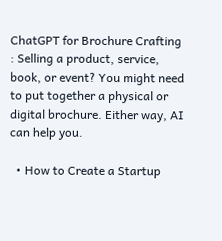ChatGPT for Brochure Crafting : Selling a product, service, book, or event? You might need to put together a physical or digital brochure. Either way, AI can help you.

  • How to Create a Startup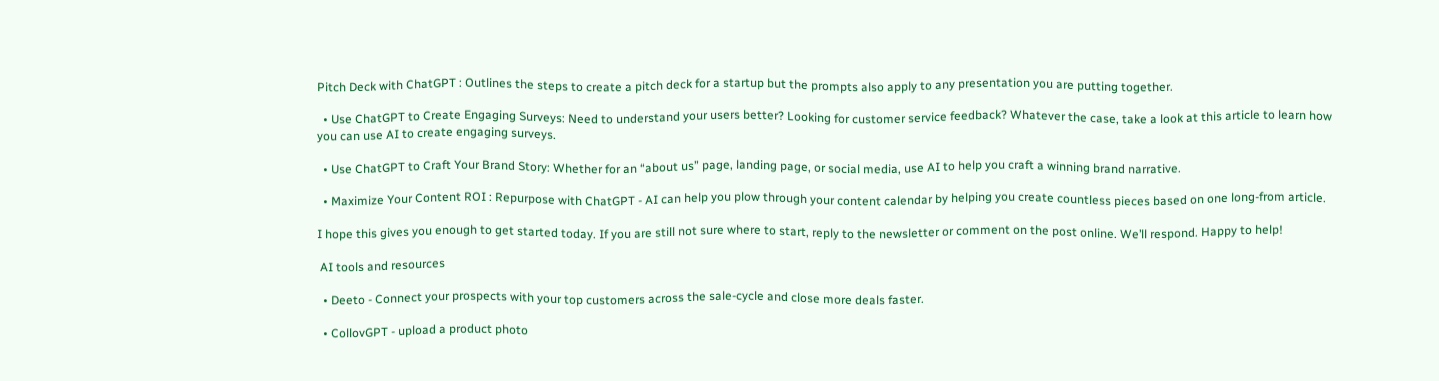Pitch Deck with ChatGPT : Outlines the steps to create a pitch deck for a startup but the prompts also apply to any presentation you are putting together.

  • Use ChatGPT to Create Engaging Surveys: Need to understand your users better? Looking for customer service feedback? Whatever the case, take a look at this article to learn how you can use AI to create engaging surveys.

  • Use ChatGPT to Craft Your Brand Story: Whether for an “about us” page, landing page, or social media, use AI to help you craft a winning brand narrative.

  • Maximize Your Content ROI : Repurpose with ChatGPT - AI can help you plow through your content calendar by helping you create countless pieces based on one long-from article.

I hope this gives you enough to get started today. If you are still not sure where to start, reply to the newsletter or comment on the post online. We’ll respond. Happy to help!

 AI tools and resources

  • Deeto - Connect your prospects with your top customers across the sale-cycle and close more deals faster.

  • CollovGPT - upload a product photo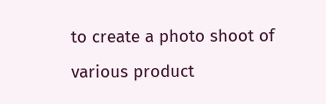to create a photo shoot of various product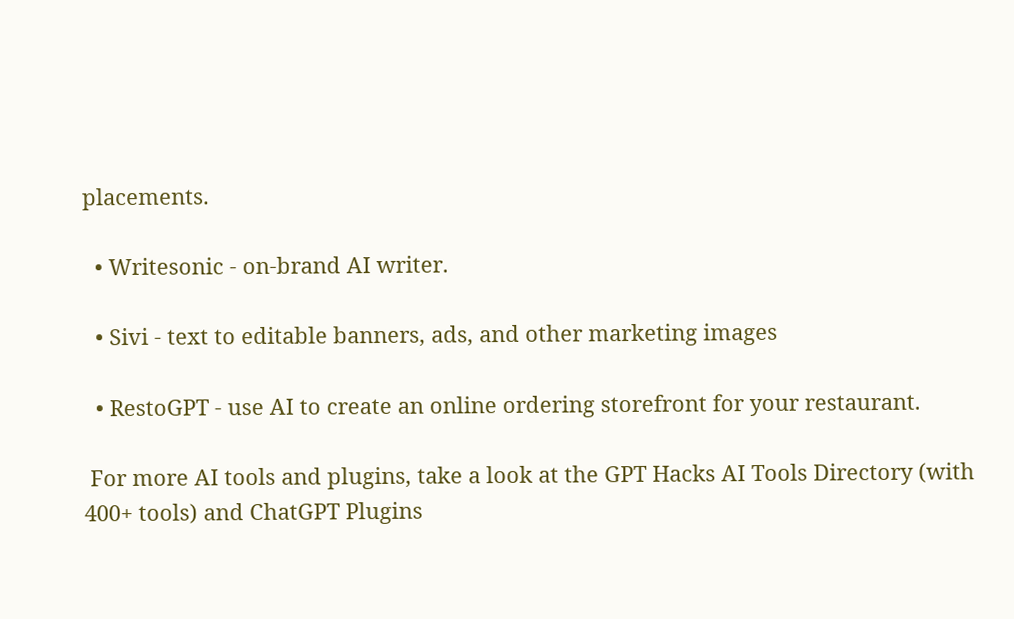placements.

  • Writesonic - on-brand AI writer.

  • Sivi - text to editable banners, ads, and other marketing images

  • RestoGPT - use AI to create an online ordering storefront for your restaurant.

 For more AI tools and plugins, take a look at the GPT Hacks AI Tools Directory (with 400+ tools) and ChatGPT Plugins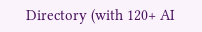Directory (with 120+ AI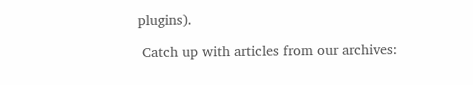plugins).

 Catch up with articles from our archives: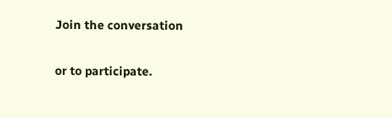Join the conversation

or to participate.